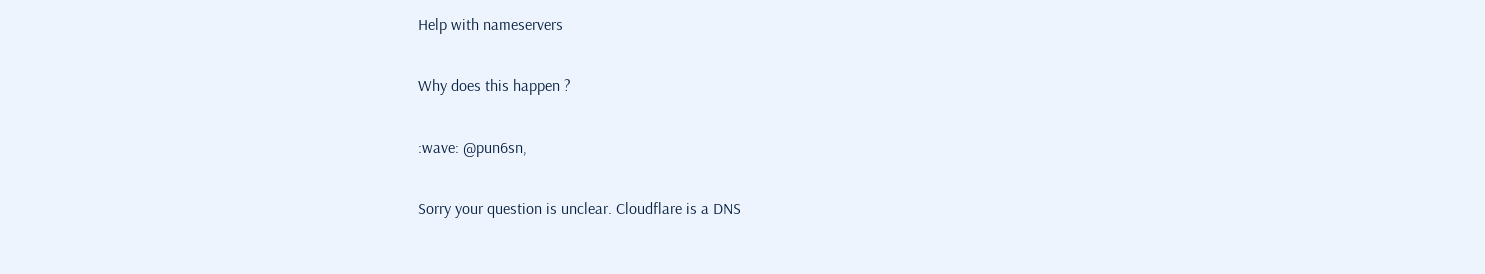Help with nameservers

Why does this happen ?

:wave: @pun6sn,

Sorry your question is unclear. Cloudflare is a DNS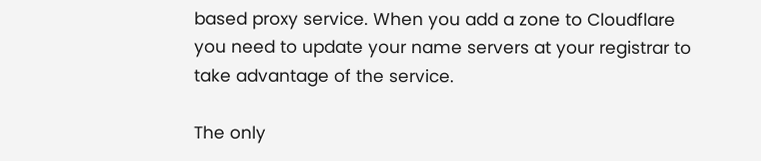based proxy service. When you add a zone to Cloudflare you need to update your name servers at your registrar to take advantage of the service.

The only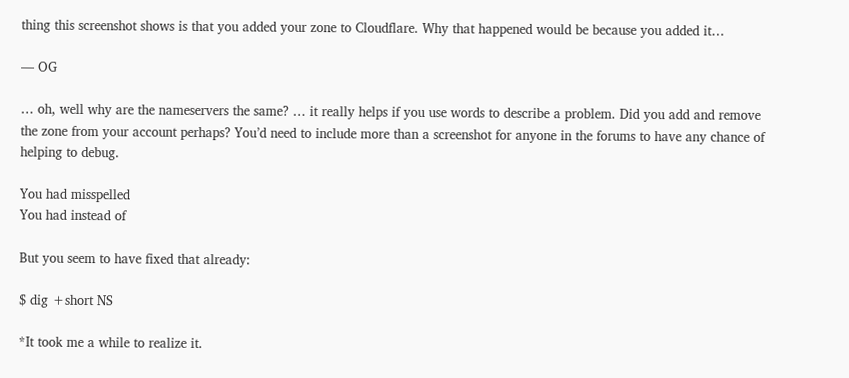thing this screenshot shows is that you added your zone to Cloudflare. Why that happened would be because you added it…

— OG

… oh, well why are the nameservers the same? … it really helps if you use words to describe a problem. Did you add and remove the zone from your account perhaps? You’d need to include more than a screenshot for anyone in the forums to have any chance of helping to debug.

You had misspelled
You had instead of

But you seem to have fixed that already:

$ dig +short NS

*It took me a while to realize it.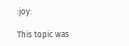:joy:

This topic was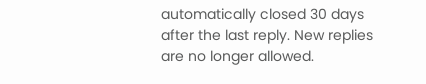automatically closed 30 days after the last reply. New replies are no longer allowed.